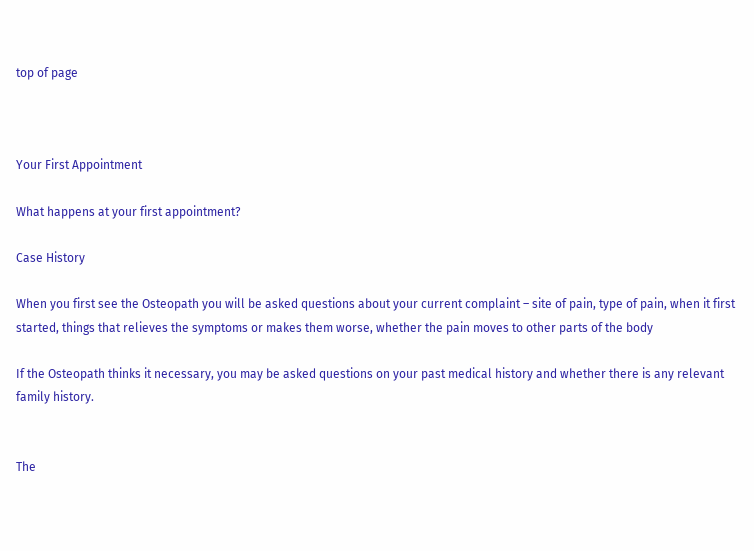top of page



Your First Appointment

What happens at your first appointment?

Case History

When you first see the Osteopath you will be asked questions about your current complaint – site of pain, type of pain, when it first started, things that relieves the symptoms or makes them worse, whether the pain moves to other parts of the body

If the Osteopath thinks it necessary, you may be asked questions on your past medical history and whether there is any relevant family history.


The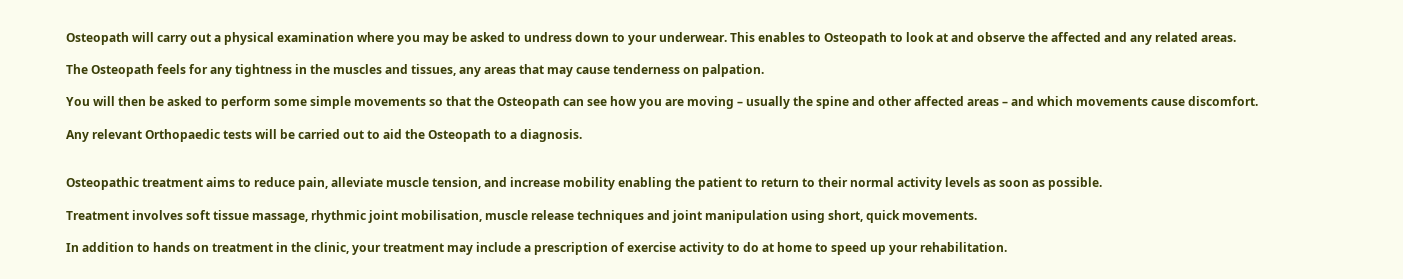Osteopath will carry out a physical examination where you may be asked to undress down to your underwear. This enables to Osteopath to look at and observe the affected and any related areas.

The Osteopath feels for any tightness in the muscles and tissues, any areas that may cause tenderness on palpation.

You will then be asked to perform some simple movements so that the Osteopath can see how you are moving – usually the spine and other affected areas – and which movements cause discomfort.

Any relevant Orthopaedic tests will be carried out to aid the Osteopath to a diagnosis.


Osteopathic treatment aims to reduce pain, alleviate muscle tension, and increase mobility enabling the patient to return to their normal activity levels as soon as possible.

Treatment involves soft tissue massage, rhythmic joint mobilisation, muscle release techniques and joint manipulation using short, quick movements.

In addition to hands on treatment in the clinic, your treatment may include a prescription of exercise activity to do at home to speed up your rehabilitation.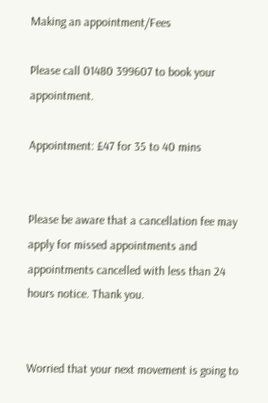Making an appointment/Fees

Please call 01480 399607 to book your appointment.

Appointment: £47 for 35 to 40 mins


Please be aware that a cancellation fee may apply for missed appointments and appointments cancelled with less than 24 hours notice. Thank you.


Worried that your next movement is going to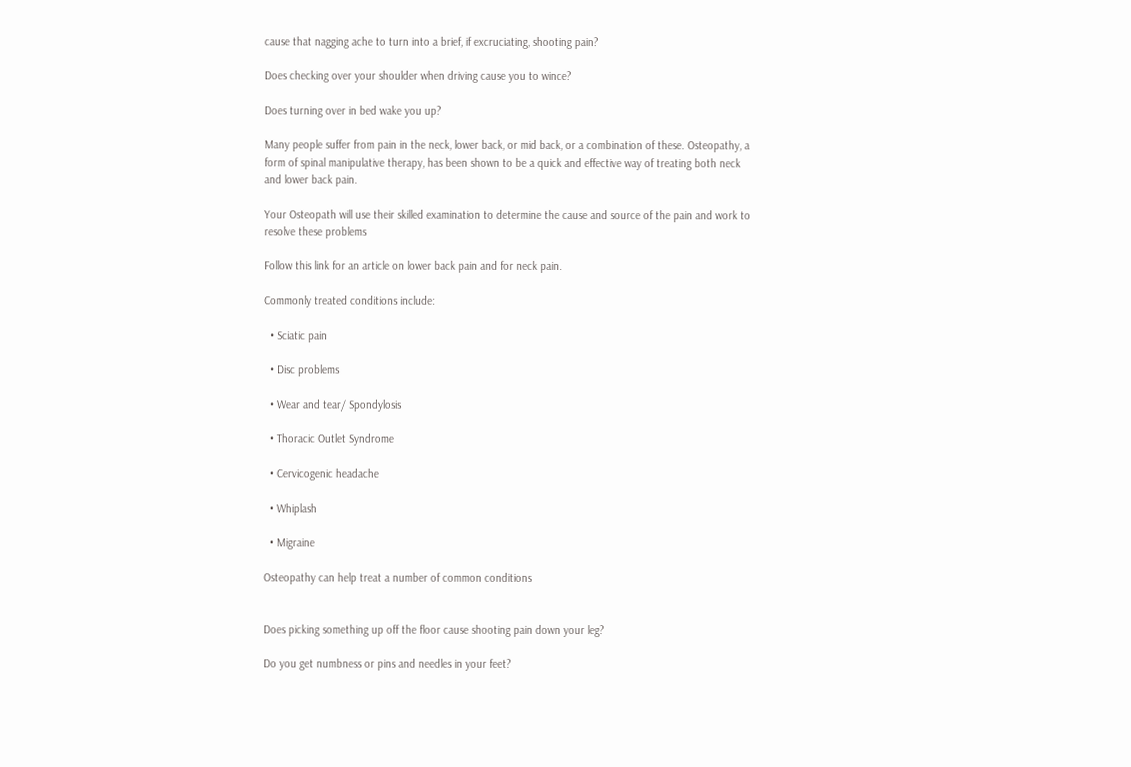cause that nagging ache to turn into a brief, if excruciating, shooting pain?

Does checking over your shoulder when driving cause you to wince?

Does turning over in bed wake you up?

Many people suffer from pain in the neck, lower back, or mid back, or a combination of these. Osteopathy, a form of spinal manipulative therapy, has been shown to be a quick and effective way of treating both neck and lower back pain.

Your Osteopath will use their skilled examination to determine the cause and source of the pain and work to resolve these problems

Follow this link for an article on lower back pain and for neck pain.

Commonly treated conditions include:

  • Sciatic pain

  • Disc problems

  • Wear and tear/ Spondylosis

  • Thoracic Outlet Syndrome

  • Cervicogenic headache

  • Whiplash

  • Migraine

Osteopathy can help treat a number of common conditions


Does picking something up off the floor cause shooting pain down your leg?

Do you get numbness or pins and needles in your feet?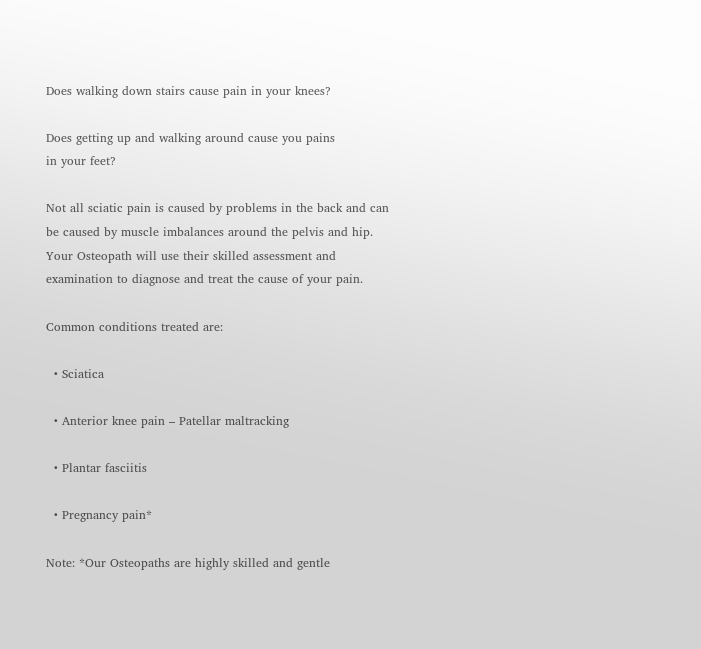Does walking down stairs cause pain in your knees?

Does getting up and walking around cause you pains
in your feet?

Not all sciatic pain is caused by problems in the back and can be caused by muscle imbalances around the pelvis and hip. Your Osteopath will use their skilled assessment and examination to diagnose and treat the cause of your pain.

Common conditions treated are:

  • Sciatica

  • Anterior knee pain – Patellar maltracking

  • Plantar fasciitis

  • Pregnancy pain*

Note: *Our Osteopaths are highly skilled and gentle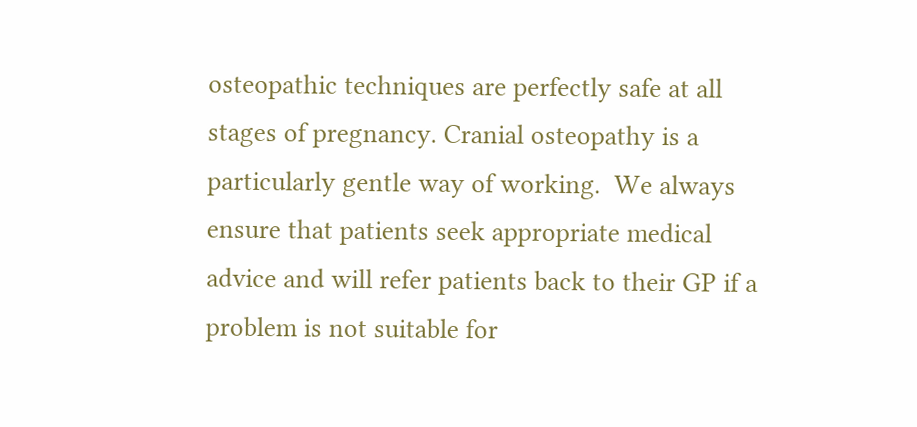osteopathic techniques are perfectly safe at all stages of pregnancy. Cranial osteopathy is a particularly gentle way of working.  We always ensure that patients seek appropriate medical advice and will refer patients back to their GP if a problem is not suitable for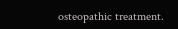osteopathic treatment.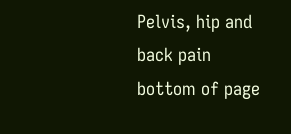Pelvis, hip and back pain
bottom of page